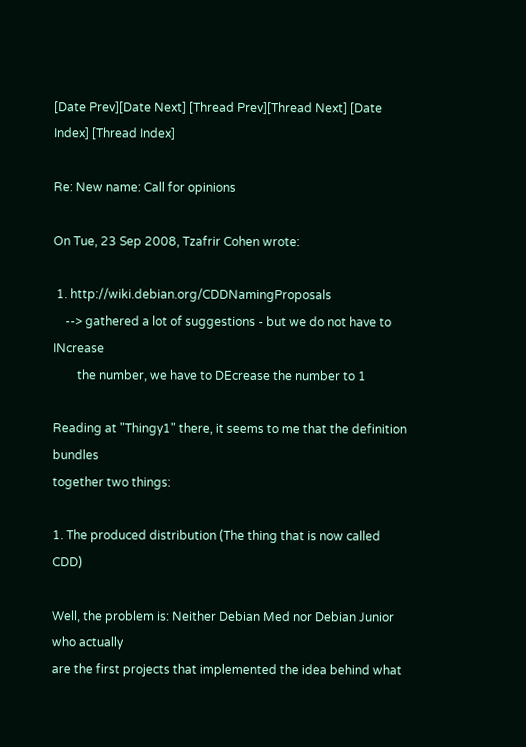[Date Prev][Date Next] [Thread Prev][Thread Next] [Date Index] [Thread Index]

Re: New name: Call for opinions

On Tue, 23 Sep 2008, Tzafrir Cohen wrote:

 1. http://wiki.debian.org/CDDNamingProposals
    --> gathered a lot of suggestions - but we do not have to INcrease
        the number, we have to DEcrease the number to 1

Reading at "Thingy1" there, it seems to me that the definition bundles
together two things:

1. The produced distribution (The thing that is now called CDD)

Well, the problem is: Neither Debian Med nor Debian Junior who actually
are the first projects that implemented the idea behind what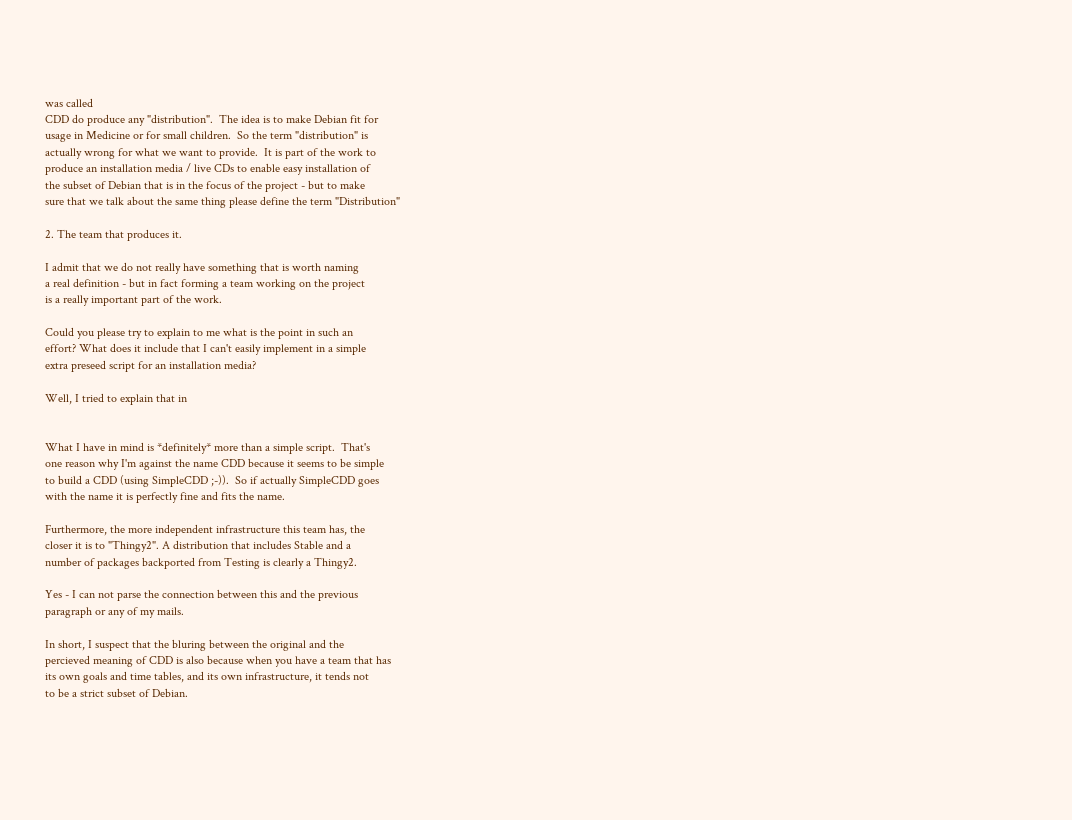was called
CDD do produce any "distribution".  The idea is to make Debian fit for
usage in Medicine or for small children.  So the term "distribution" is
actually wrong for what we want to provide.  It is part of the work to
produce an installation media / live CDs to enable easy installation of
the subset of Debian that is in the focus of the project - but to make
sure that we talk about the same thing please define the term "Distribution"

2. The team that produces it.

I admit that we do not really have something that is worth naming
a real definition - but in fact forming a team working on the project
is a really important part of the work.

Could you please try to explain to me what is the point in such an
effort? What does it include that I can't easily implement in a simple
extra preseed script for an installation media?

Well, I tried to explain that in


What I have in mind is *definitely* more than a simple script.  That's
one reason why I'm against the name CDD because it seems to be simple
to build a CDD (using SimpleCDD ;-)).  So if actually SimpleCDD goes
with the name it is perfectly fine and fits the name.

Furthermore, the more independent infrastructure this team has, the
closer it is to "Thingy2". A distribution that includes Stable and a
number of packages backported from Testing is clearly a Thingy2.

Yes - I can not parse the connection between this and the previous
paragraph or any of my mails.

In short, I suspect that the bluring between the original and the
percieved meaning of CDD is also because when you have a team that has
its own goals and time tables, and its own infrastructure, it tends not
to be a strict subset of Debian.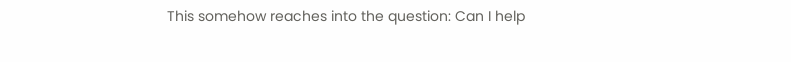This somehow reaches into the question: Can I help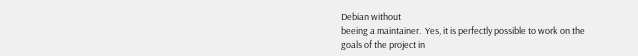Debian without
beeing a maintainer.  Yes, it is perfectly possible to work on the
goals of the project in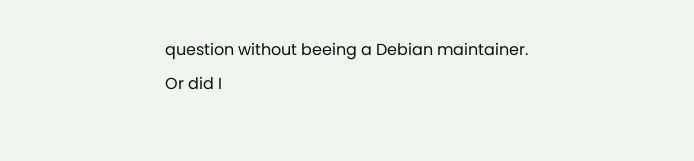question without beeing a Debian maintainer.
Or did I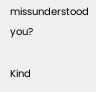missunderstood you?

Kind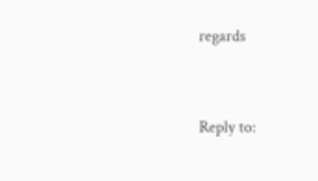regards



Reply to: